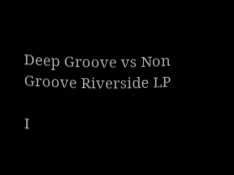Deep Groove vs Non Groove Riverside LP

I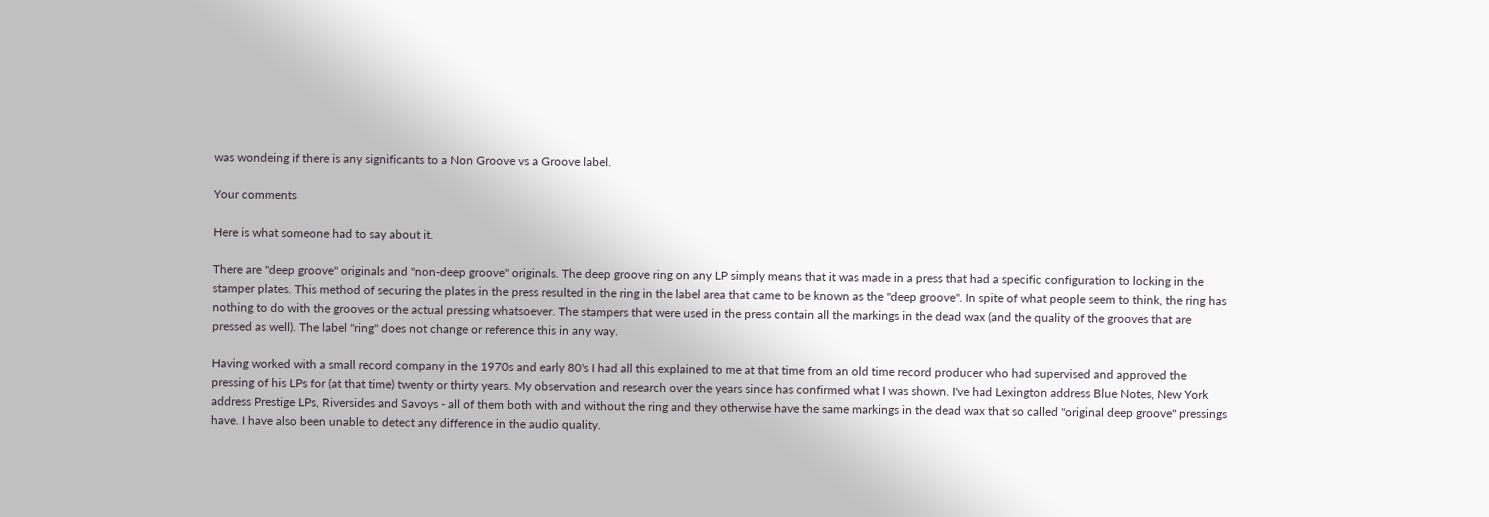was wondeing if there is any significants to a Non Groove vs a Groove label.

Your comments

Here is what someone had to say about it.

There are "deep groove" originals and "non-deep groove" originals. The deep groove ring on any LP simply means that it was made in a press that had a specific configuration to locking in the stamper plates. This method of securing the plates in the press resulted in the ring in the label area that came to be known as the "deep groove". In spite of what people seem to think, the ring has nothing to do with the grooves or the actual pressing whatsoever. The stampers that were used in the press contain all the markings in the dead wax (and the quality of the grooves that are pressed as well). The label "ring" does not change or reference this in any way.

Having worked with a small record company in the 1970s and early 80's I had all this explained to me at that time from an old time record producer who had supervised and approved the pressing of his LPs for (at that time) twenty or thirty years. My observation and research over the years since has confirmed what I was shown. I've had Lexington address Blue Notes, New York address Prestige LPs, Riversides and Savoys - all of them both with and without the ring and they otherwise have the same markings in the dead wax that so called "original deep groove" pressings have. I have also been unable to detect any difference in the audio quality.